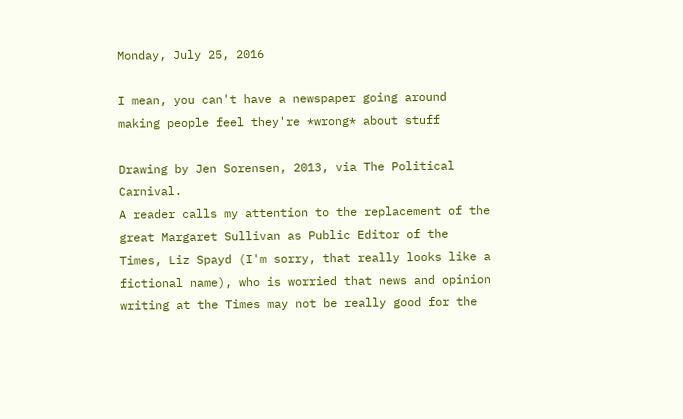Monday, July 25, 2016

I mean, you can't have a newspaper going around making people feel they're *wrong* about stuff

Drawing by Jen Sorensen, 2013, via The Political Carnival.
A reader calls my attention to the replacement of the great Margaret Sullivan as Public Editor of the Times, Liz Spayd (I'm sorry, that really looks like a fictional name), who is worried that news and opinion writing at the Times may not be really good for the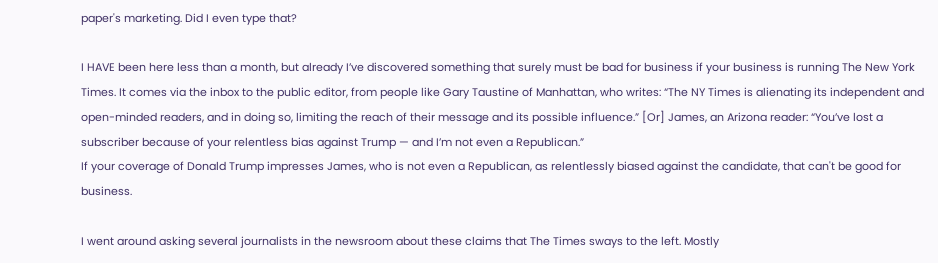paper's marketing. Did I even type that?

I HAVE been here less than a month, but already I’ve discovered something that surely must be bad for business if your business is running The New York Times. It comes via the inbox to the public editor, from people like Gary Taustine of Manhattan, who writes: “The NY Times is alienating its independent and open-minded readers, and in doing so, limiting the reach of their message and its possible influence.” [Or] James, an Arizona reader: “You’ve lost a subscriber because of your relentless bias against Trump — and I’m not even a Republican.”
If your coverage of Donald Trump impresses James, who is not even a Republican, as relentlessly biased against the candidate, that can't be good for business.

I went around asking several journalists in the newsroom about these claims that The Times sways to the left. Mostly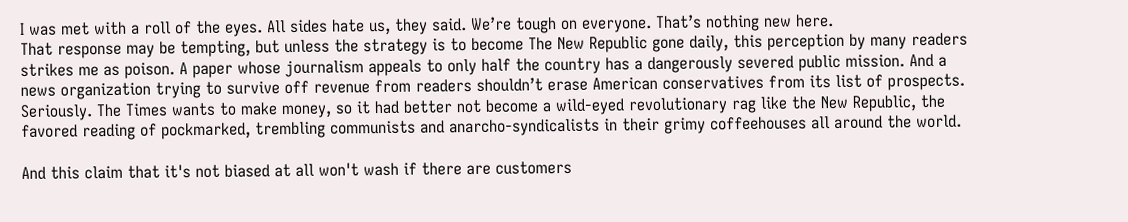I was met with a roll of the eyes. All sides hate us, they said. We’re tough on everyone. That’s nothing new here.
That response may be tempting, but unless the strategy is to become The New Republic gone daily, this perception by many readers strikes me as poison. A paper whose journalism appeals to only half the country has a dangerously severed public mission. And a news organization trying to survive off revenue from readers shouldn’t erase American conservatives from its list of prospects.
Seriously. The Times wants to make money, so it had better not become a wild-eyed revolutionary rag like the New Republic, the favored reading of pockmarked, trembling communists and anarcho-syndicalists in their grimy coffeehouses all around the world.

And this claim that it's not biased at all won't wash if there are customers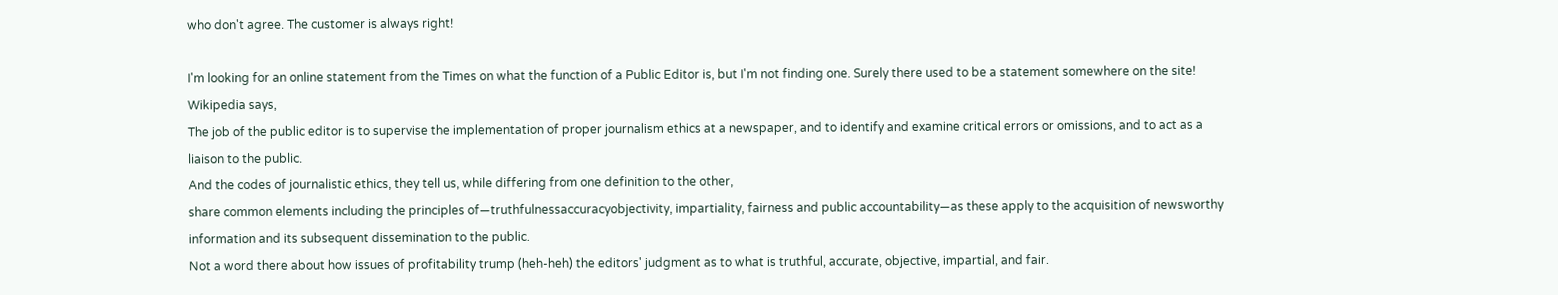who don't agree. The customer is always right!

I'm looking for an online statement from the Times on what the function of a Public Editor is, but I'm not finding one. Surely there used to be a statement somewhere on the site! Wikipedia says,
The job of the public editor is to supervise the implementation of proper journalism ethics at a newspaper, and to identify and examine critical errors or omissions, and to act as a liaison to the public.
And the codes of journalistic ethics, they tell us, while differing from one definition to the other,
share common elements including the principles of—truthfulnessaccuracyobjectivity, impartiality, fairness and public accountability—as these apply to the acquisition of newsworthy information and its subsequent dissemination to the public.
Not a word there about how issues of profitability trump (heh-heh) the editors' judgment as to what is truthful, accurate, objective, impartial, and fair.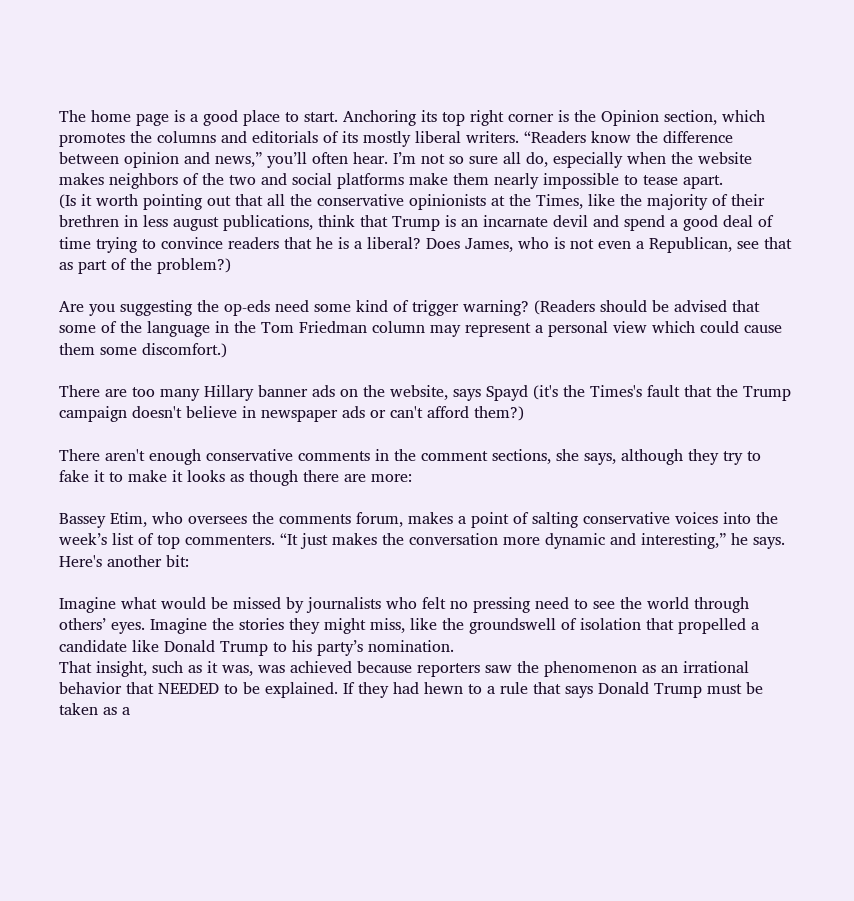The home page is a good place to start. Anchoring its top right corner is the Opinion section, which promotes the columns and editorials of its mostly liberal writers. “Readers know the difference between opinion and news,” you’ll often hear. I’m not so sure all do, especially when the website makes neighbors of the two and social platforms make them nearly impossible to tease apart.
(Is it worth pointing out that all the conservative opinionists at the Times, like the majority of their brethren in less august publications, think that Trump is an incarnate devil and spend a good deal of time trying to convince readers that he is a liberal? Does James, who is not even a Republican, see that as part of the problem?)

Are you suggesting the op-eds need some kind of trigger warning? (Readers should be advised that some of the language in the Tom Friedman column may represent a personal view which could cause them some discomfort.)

There are too many Hillary banner ads on the website, says Spayd (it's the Times's fault that the Trump campaign doesn't believe in newspaper ads or can't afford them?)

There aren't enough conservative comments in the comment sections, she says, although they try to fake it to make it looks as though there are more:

Bassey Etim, who oversees the comments forum, makes a point of salting conservative voices into the week’s list of top commenters. “It just makes the conversation more dynamic and interesting,” he says.
Here's another bit:

Imagine what would be missed by journalists who felt no pressing need to see the world through others’ eyes. Imagine the stories they might miss, like the groundswell of isolation that propelled a candidate like Donald Trump to his party’s nomination.
That insight, such as it was, was achieved because reporters saw the phenomenon as an irrational behavior that NEEDED to be explained. If they had hewn to a rule that says Donald Trump must be taken as a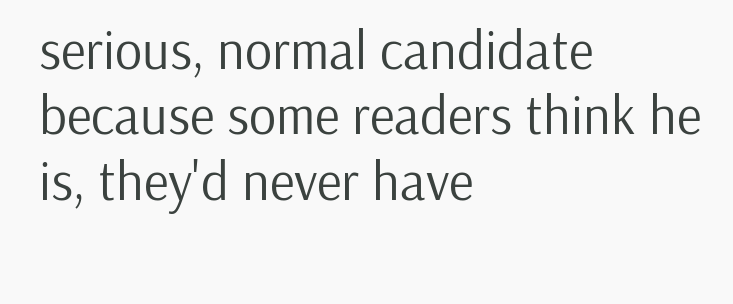serious, normal candidate because some readers think he is, they'd never have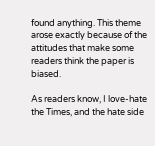found anything. This theme arose exactly because of the attitudes that make some readers think the paper is biased.

As readers know, I love-hate the Times, and the hate side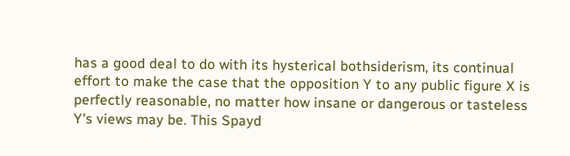has a good deal to do with its hysterical bothsiderism, its continual effort to make the case that the opposition Y to any public figure X is perfectly reasonable, no matter how insane or dangerous or tasteless Y's views may be. This Spayd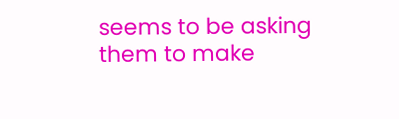seems to be asking them to make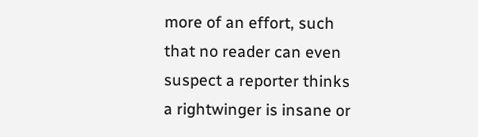more of an effort, such that no reader can even suspect a reporter thinks a rightwinger is insane or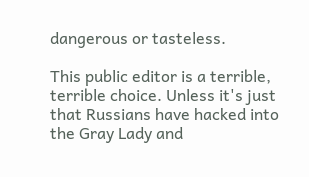dangerous or tasteless.

This public editor is a terrible, terrible choice. Unless it's just that Russians have hacked into the Gray Lady and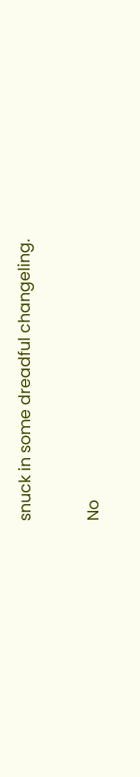snuck in some dreadful changeling.

No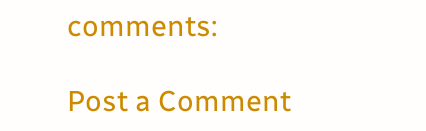comments:

Post a Comment